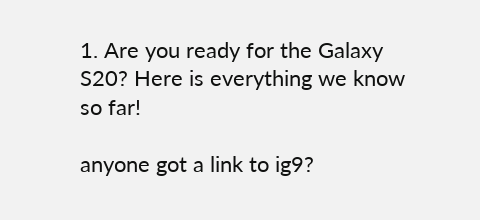1. Are you ready for the Galaxy S20? Here is everything we know so far!

anyone got a link to ig9?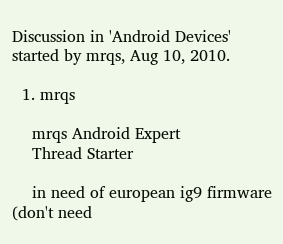Discussion in 'Android Devices' started by mrqs, Aug 10, 2010.

  1. mrqs

    mrqs Android Expert
    Thread Starter

    in need of european ig9 firmware (don't need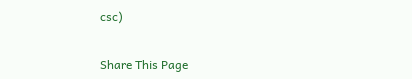csc)


Share This Page